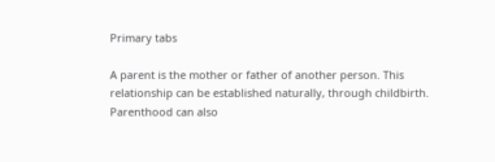Primary tabs

A parent is the mother or father of another person. This relationship can be established naturally, through childbirth. Parenthood can also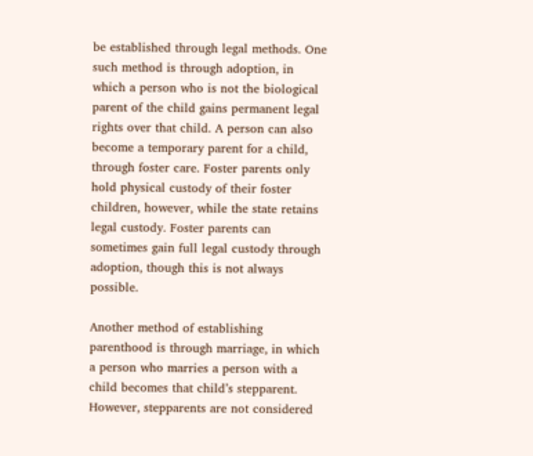be established through legal methods. One such method is through adoption, in which a person who is not the biological parent of the child gains permanent legal rights over that child. A person can also become a temporary parent for a child, through foster care. Foster parents only hold physical custody of their foster children, however, while the state retains legal custody. Foster parents can sometimes gain full legal custody through adoption, though this is not always possible.

Another method of establishing parenthood is through marriage, in which a person who marries a person with a child becomes that child’s stepparent. However, stepparents are not considered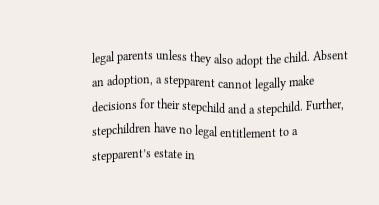legal parents unless they also adopt the child. Absent an adoption, a stepparent cannot legally make decisions for their stepchild and a stepchild. Further, stepchildren have no legal entitlement to a stepparent’s estate in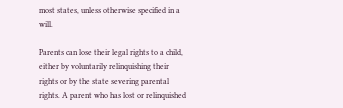most states, unless otherwise specified in a will.

Parents can lose their legal rights to a child, either by voluntarily relinquishing their rights or by the state severing parental rights. A parent who has lost or relinquished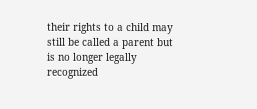their rights to a child may still be called a parent but is no longer legally recognized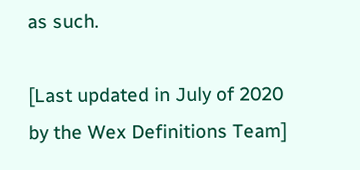as such.

[Last updated in July of 2020 by the Wex Definitions Team]